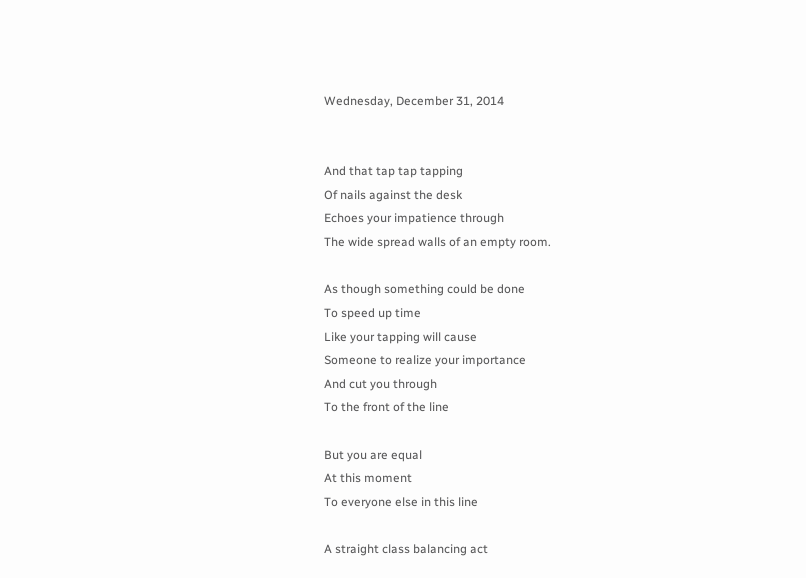Wednesday, December 31, 2014


And that tap tap tapping
Of nails against the desk
Echoes your impatience through
The wide spread walls of an empty room.

As though something could be done
To speed up time
Like your tapping will cause
Someone to realize your importance
And cut you through
To the front of the line

But you are equal
At this moment
To everyone else in this line

A straight class balancing act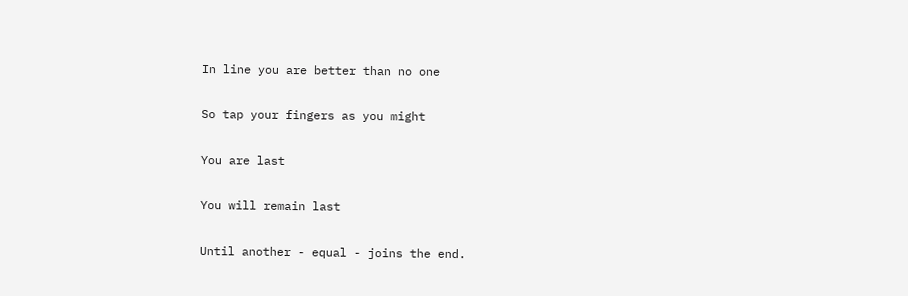In line you are better than no one

So tap your fingers as you might

You are last

You will remain last

Until another - equal - joins the end.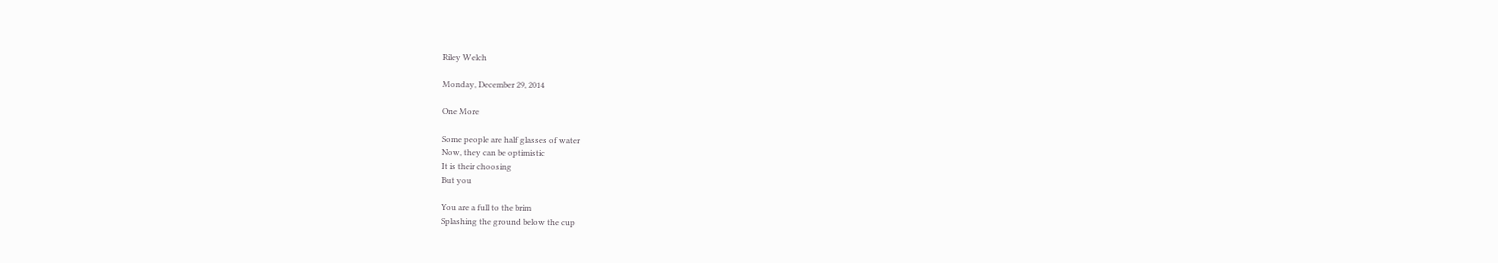Riley Welch

Monday, December 29, 2014

One More

Some people are half glasses of water
Now, they can be optimistic
It is their choosing
But you

You are a full to the brim
Splashing the ground below the cup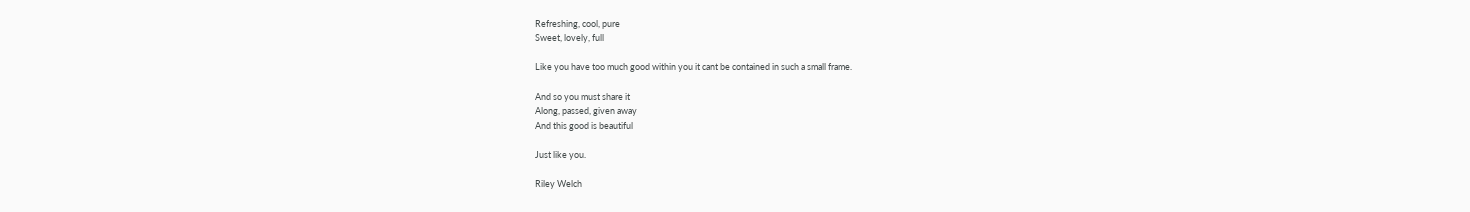Refreshing, cool, pure
Sweet, lovely, full

Like you have too much good within you it cant be contained in such a small frame.

And so you must share it
Along, passed, given away
And this good is beautiful

Just like you.

Riley Welch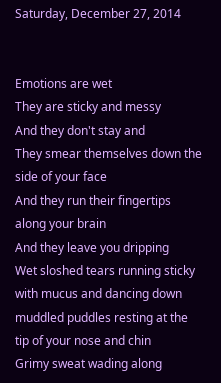Saturday, December 27, 2014


Emotions are wet
They are sticky and messy
And they don't stay and
They smear themselves down the side of your face
And they run their fingertips along your brain
And they leave you dripping
Wet sloshed tears running sticky with mucus and dancing down muddled puddles resting at the tip of your nose and chin
Grimy sweat wading along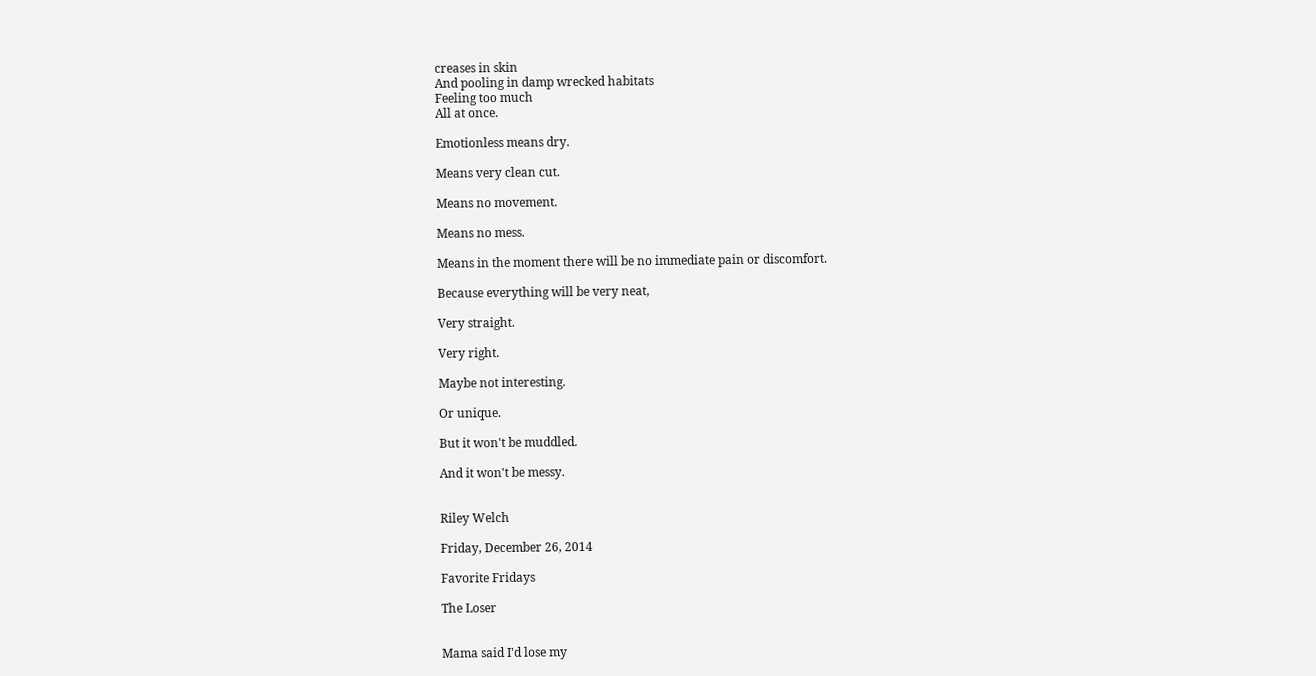creases in skin
And pooling in damp wrecked habitats
Feeling too much
All at once.

Emotionless means dry.

Means very clean cut.

Means no movement.

Means no mess.

Means in the moment there will be no immediate pain or discomfort.

Because everything will be very neat,

Very straight.

Very right.

Maybe not interesting.

Or unique.

But it won't be muddled.

And it won't be messy.


Riley Welch

Friday, December 26, 2014

Favorite Fridays

The Loser


Mama said I'd lose my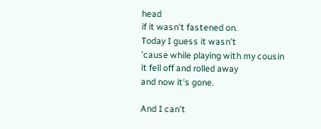head
if it wasn't fastened on.
Today I guess it wasn't
'cause while playing with my cousin
it fell off and rolled away
and now it's gone.

And I can't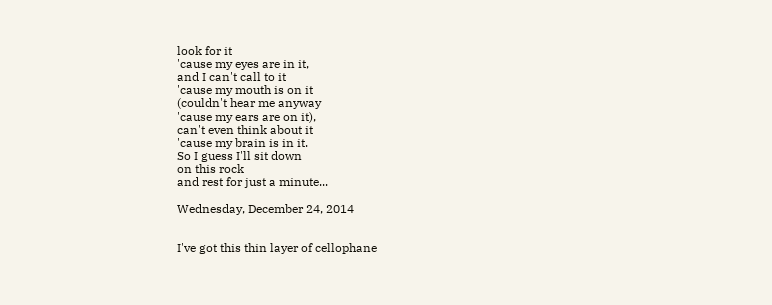look for it
'cause my eyes are in it,
and I can't call to it
'cause my mouth is on it
(couldn't hear me anyway
'cause my ears are on it),
can't even think about it
'cause my brain is in it.
So I guess I'll sit down
on this rock
and rest for just a minute...

Wednesday, December 24, 2014


I've got this thin layer of cellophane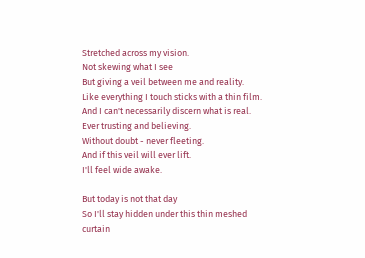Stretched across my vision.
Not skewing what I see
But giving a veil between me and reality.
Like everything I touch sticks with a thin film.
And I can't necessarily discern what is real.
Ever trusting and believing.
Without doubt - never fleeting.
And if this veil will ever lift.
I'll feel wide awake.

But today is not that day
So I'll stay hidden under this thin meshed curtain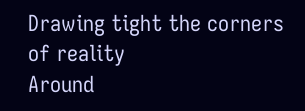Drawing tight the corners of reality
Around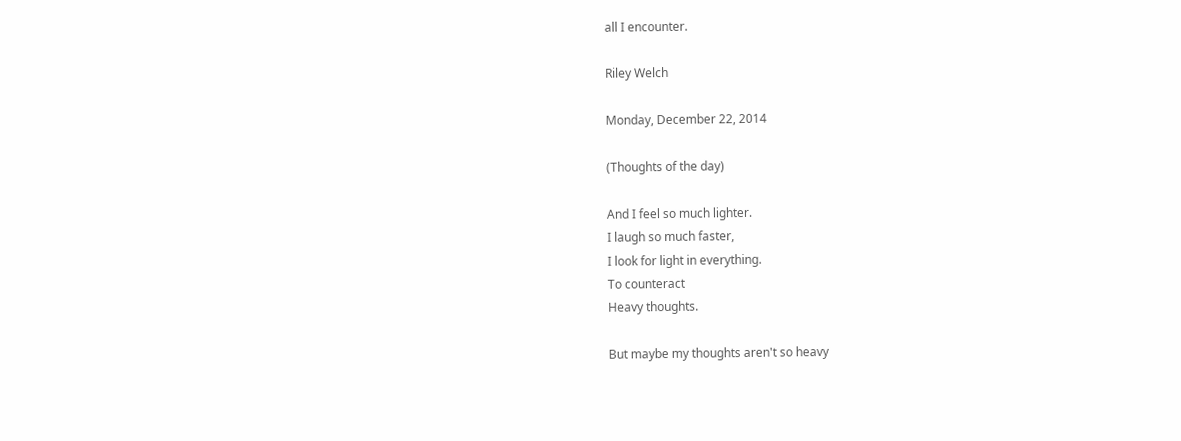all I encounter.

Riley Welch

Monday, December 22, 2014

(Thoughts of the day)

And I feel so much lighter.
I laugh so much faster,
I look for light in everything.
To counteract
Heavy thoughts.

But maybe my thoughts aren't so heavy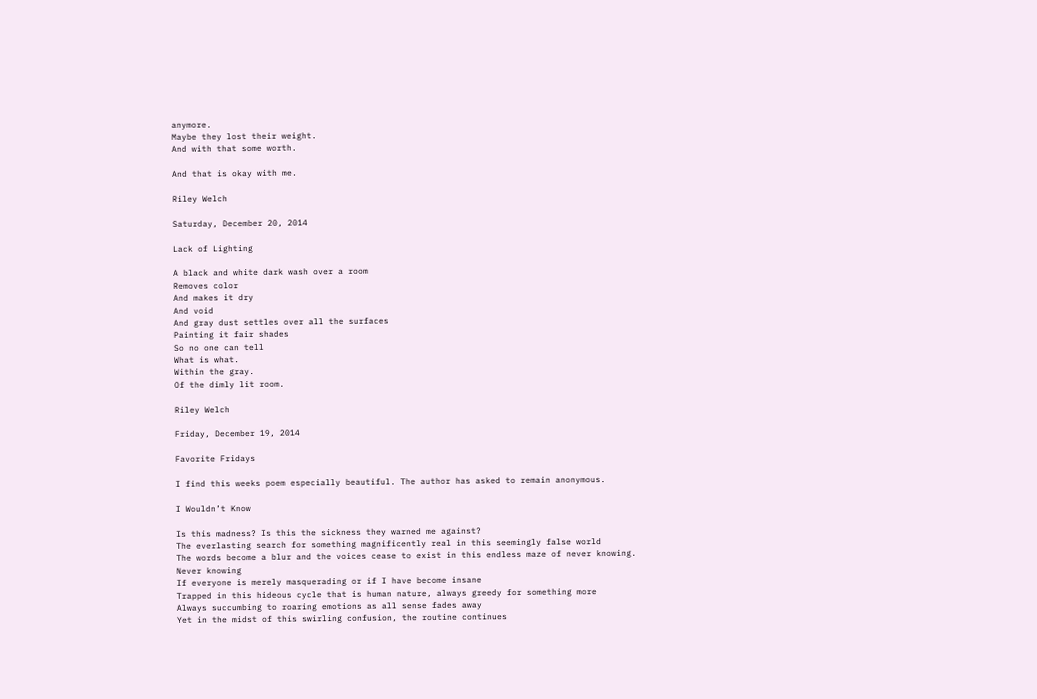anymore.
Maybe they lost their weight.
And with that some worth.

And that is okay with me.

Riley Welch

Saturday, December 20, 2014

Lack of Lighting

A black and white dark wash over a room
Removes color
And makes it dry
And void
And gray dust settles over all the surfaces
Painting it fair shades
So no one can tell
What is what.
Within the gray.
Of the dimly lit room.

Riley Welch

Friday, December 19, 2014

Favorite Fridays

I find this weeks poem especially beautiful. The author has asked to remain anonymous.

I Wouldn’t Know

Is this madness? Is this the sickness they warned me against?
The everlasting search for something magnificently real in this seemingly false world
The words become a blur and the voices cease to exist in this endless maze of never knowing.
Never knowing
If everyone is merely masquerading or if I have become insane
Trapped in this hideous cycle that is human nature, always greedy for something more
Always succumbing to roaring emotions as all sense fades away
Yet in the midst of this swirling confusion, the routine continues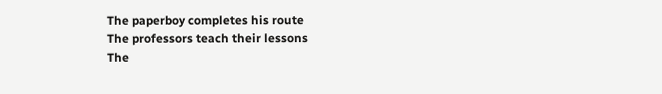The paperboy completes his route
The professors teach their lessons
The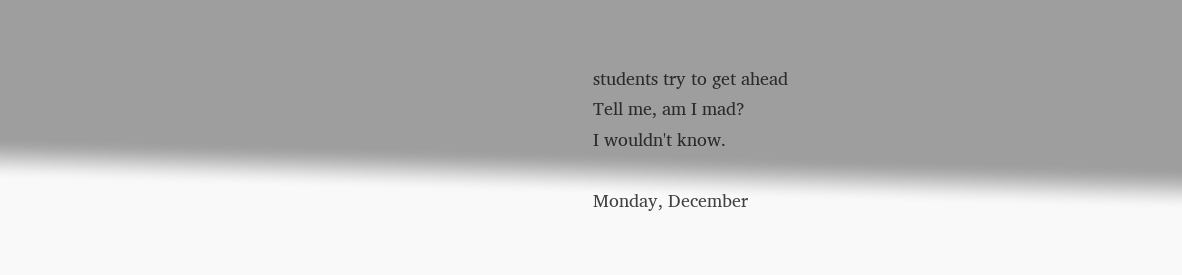students try to get ahead
Tell me, am I mad?
I wouldn't know.

Monday, December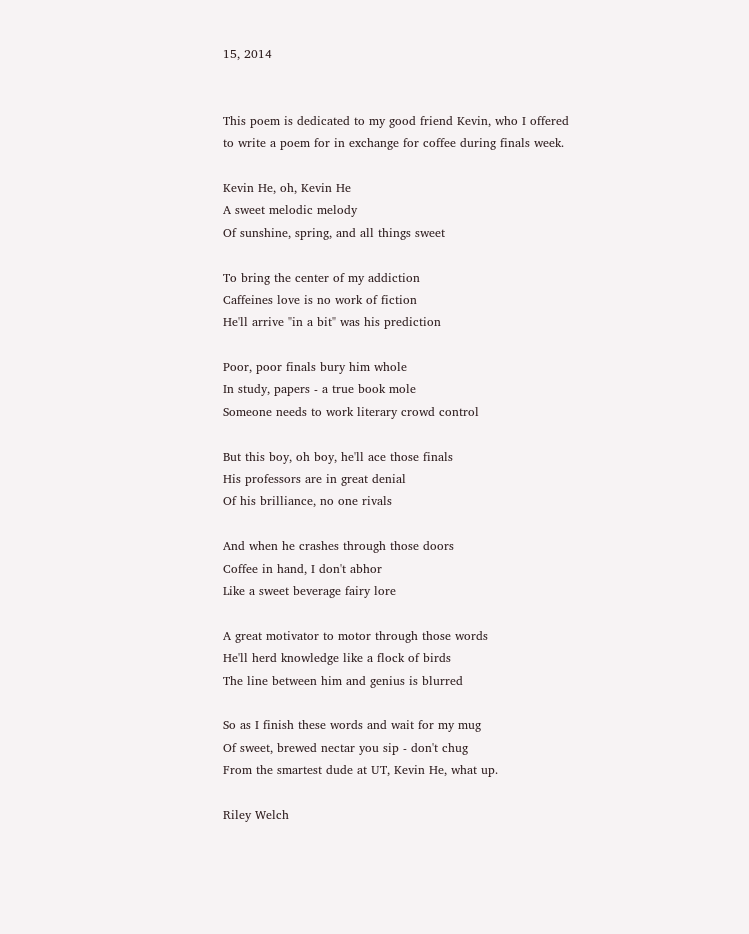15, 2014


This poem is dedicated to my good friend Kevin, who I offered to write a poem for in exchange for coffee during finals week.

Kevin He, oh, Kevin He
A sweet melodic melody
Of sunshine, spring, and all things sweet

To bring the center of my addiction
Caffeines love is no work of fiction
He'll arrive "in a bit" was his prediction

Poor, poor finals bury him whole
In study, papers - a true book mole
Someone needs to work literary crowd control

But this boy, oh boy, he'll ace those finals
His professors are in great denial
Of his brilliance, no one rivals

And when he crashes through those doors
Coffee in hand, I don't abhor
Like a sweet beverage fairy lore

A great motivator to motor through those words
He'll herd knowledge like a flock of birds
The line between him and genius is blurred

So as I finish these words and wait for my mug
Of sweet, brewed nectar you sip - don't chug
From the smartest dude at UT, Kevin He, what up.

Riley Welch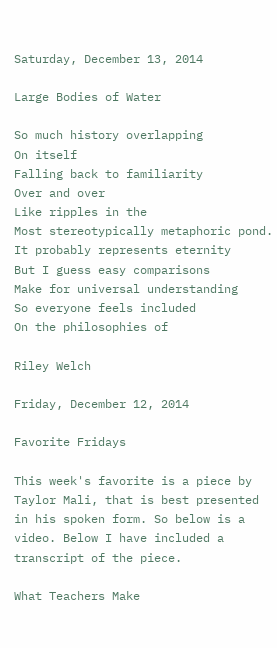Saturday, December 13, 2014

Large Bodies of Water

So much history overlapping
On itself
Falling back to familiarity
Over and over
Like ripples in the
Most stereotypically metaphoric pond.
It probably represents eternity
But I guess easy comparisons
Make for universal understanding
So everyone feels included
On the philosophies of

Riley Welch

Friday, December 12, 2014

Favorite Fridays

This week's favorite is a piece by Taylor Mali, that is best presented in his spoken form. So below is a video. Below I have included a transcript of the piece.

What Teachers Make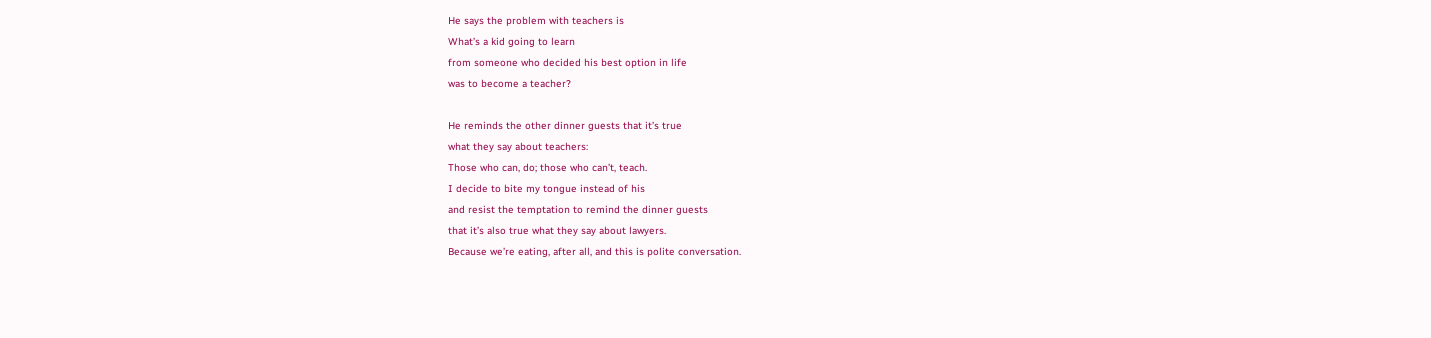He says the problem with teachers is
What’s a kid going to learn
from someone who decided his best option in life
was to become a teacher?

He reminds the other dinner guests that it’s true
what they say about teachers:
Those who can, do; those who can’t, teach.
I decide to bite my tongue instead of his
and resist the temptation to remind the dinner guests
that it’s also true what they say about lawyers.
Because we’re eating, after all, and this is polite conversation.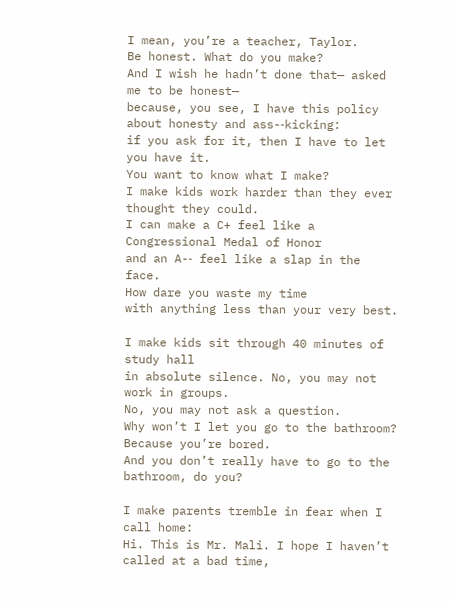I mean, you’re a teacher, Taylor.
Be honest. What do you make?
And I wish he hadn’t done that— asked me to be honest—
because, you see, I have this policy about honesty and ass-‐kicking:
if you ask for it, then I have to let you have it.
You want to know what I make?
I make kids work harder than they ever thought they could.
I can make a C+ feel like a Congressional Medal of Honor
and an A-‐ feel like a slap in the face.
How dare you waste my time
with anything less than your very best.

I make kids sit through 40 minutes of study hall
in absolute silence. No, you may not work in groups.
No, you may not ask a question.
Why won’t I let you go to the bathroom?
Because you’re bored.
And you don’t really have to go to the bathroom, do you?

I make parents tremble in fear when I call home:
Hi. This is Mr. Mali. I hope I haven’t called at a bad time,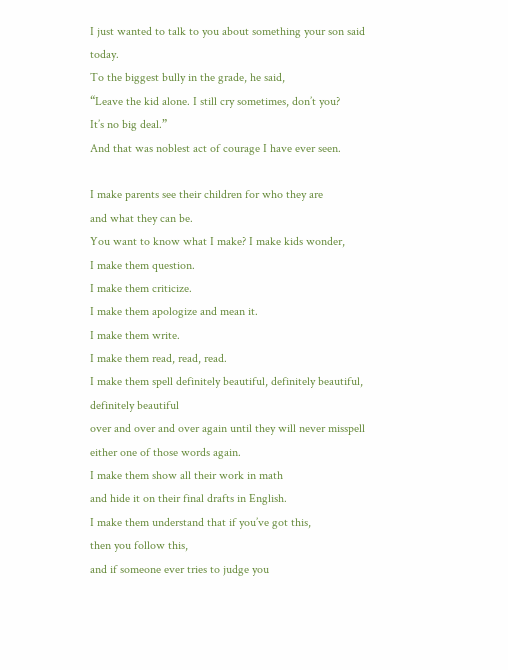I just wanted to talk to you about something your son said today.
To the biggest bully in the grade, he said,
“Leave the kid alone. I still cry sometimes, don’t you?
It’s no big deal.”
And that was noblest act of courage I have ever seen.

I make parents see their children for who they are
and what they can be.
You want to know what I make? I make kids wonder,
I make them question.
I make them criticize.
I make them apologize and mean it.
I make them write.
I make them read, read, read.
I make them spell definitely beautiful, definitely beautiful, definitely beautiful
over and over and over again until they will never misspell
either one of those words again.
I make them show all their work in math
and hide it on their final drafts in English.
I make them understand that if you’ve got this,
then you follow this,
and if someone ever tries to judge you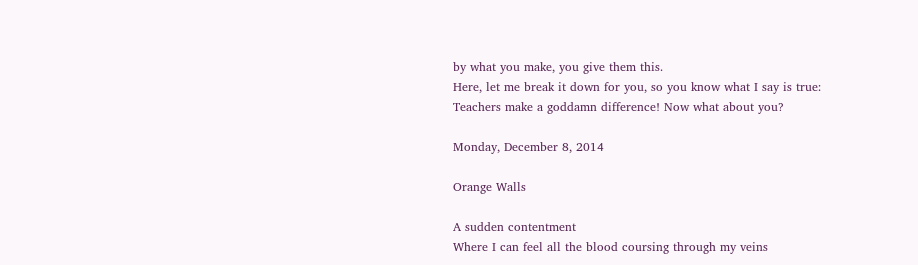by what you make, you give them this.
Here, let me break it down for you, so you know what I say is true:
Teachers make a goddamn difference! Now what about you?

Monday, December 8, 2014

Orange Walls

A sudden contentment
Where I can feel all the blood coursing through my veins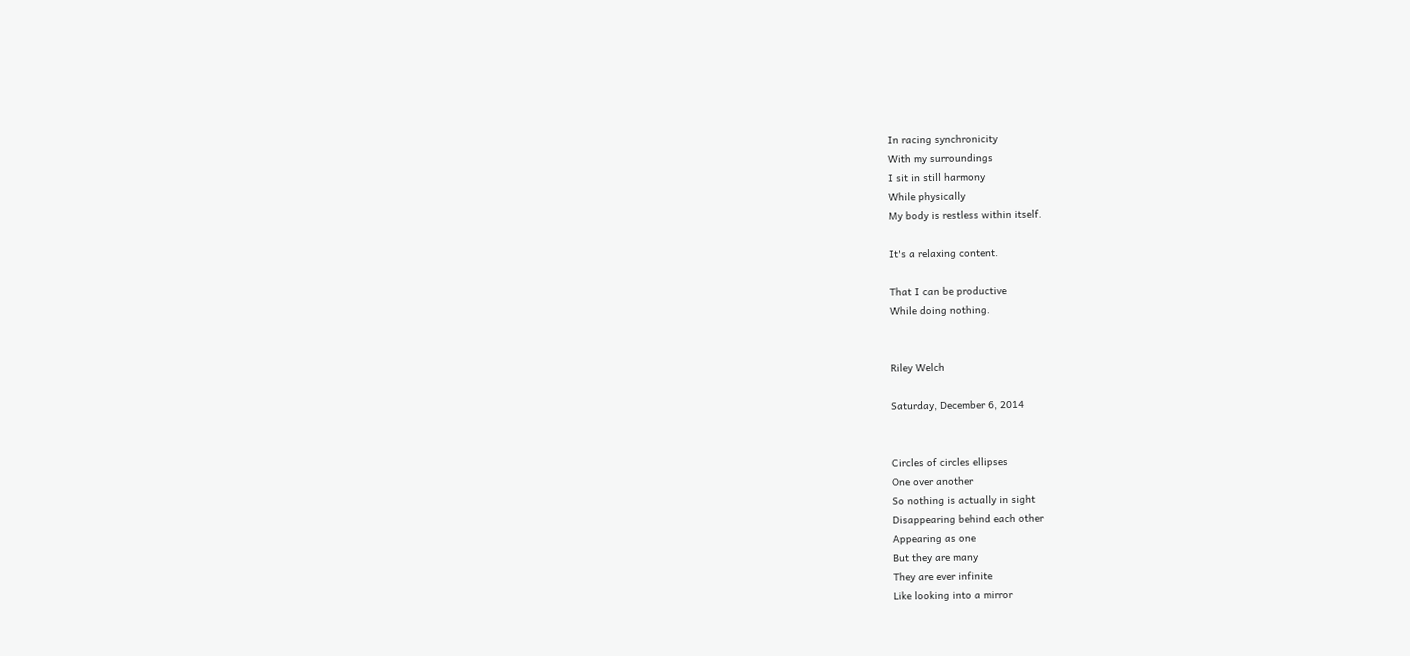In racing synchronicity
With my surroundings
I sit in still harmony
While physically
My body is restless within itself.

It's a relaxing content.

That I can be productive
While doing nothing.


Riley Welch

Saturday, December 6, 2014


Circles of circles ellipses
One over another
So nothing is actually in sight
Disappearing behind each other
Appearing as one
But they are many
They are ever infinite
Like looking into a mirror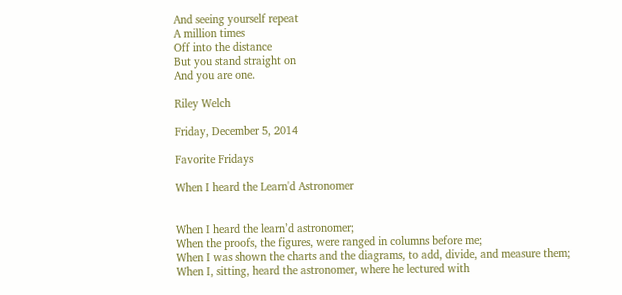And seeing yourself repeat
A million times
Off into the distance
But you stand straight on
And you are one.

Riley Welch

Friday, December 5, 2014

Favorite Fridays

When I heard the Learn'd Astronomer


When I heard the learn’d astronomer;
When the proofs, the figures, were ranged in columns before me;
When I was shown the charts and the diagrams, to add, divide, and measure them;
When I, sitting, heard the astronomer, where he lectured with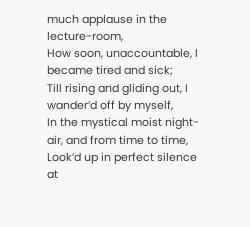much applause in the lecture-room,
How soon, unaccountable, I became tired and sick;
Till rising and gliding out, I wander’d off by myself,
In the mystical moist night-air, and from time to time,
Look’d up in perfect silence at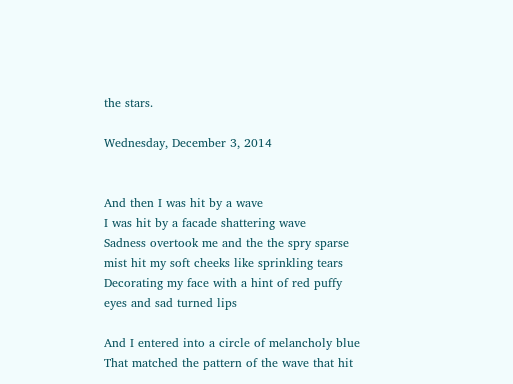the stars.

Wednesday, December 3, 2014


And then I was hit by a wave
I was hit by a facade shattering wave
Sadness overtook me and the the spry sparse mist hit my soft cheeks like sprinkling tears
Decorating my face with a hint of red puffy eyes and sad turned lips

And I entered into a circle of melancholy blue
That matched the pattern of the wave that hit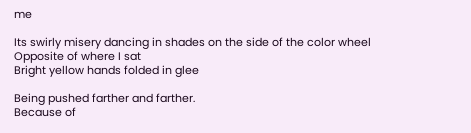me

Its swirly misery dancing in shades on the side of the color wheel
Opposite of where I sat
Bright yellow hands folded in glee

Being pushed farther and farther.
Because of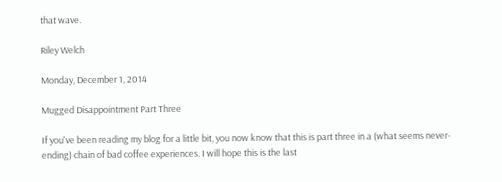that wave.

Riley Welch

Monday, December 1, 2014

Mugged Disappointment Part Three

If you've been reading my blog for a little bit, you now know that this is part three in a (what seems never-ending) chain of bad coffee experiences. I will hope this is the last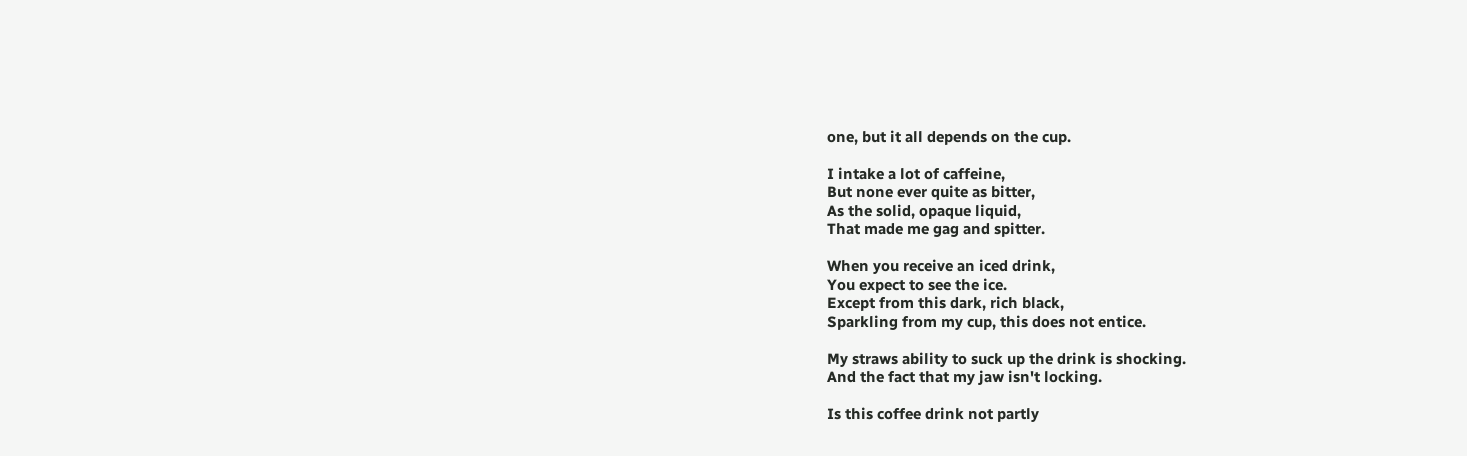one, but it all depends on the cup.

I intake a lot of caffeine,
But none ever quite as bitter,
As the solid, opaque liquid,
That made me gag and spitter.

When you receive an iced drink,
You expect to see the ice.
Except from this dark, rich black,
Sparkling from my cup, this does not entice.

My straws ability to suck up the drink is shocking.
And the fact that my jaw isn't locking.

Is this coffee drink not partly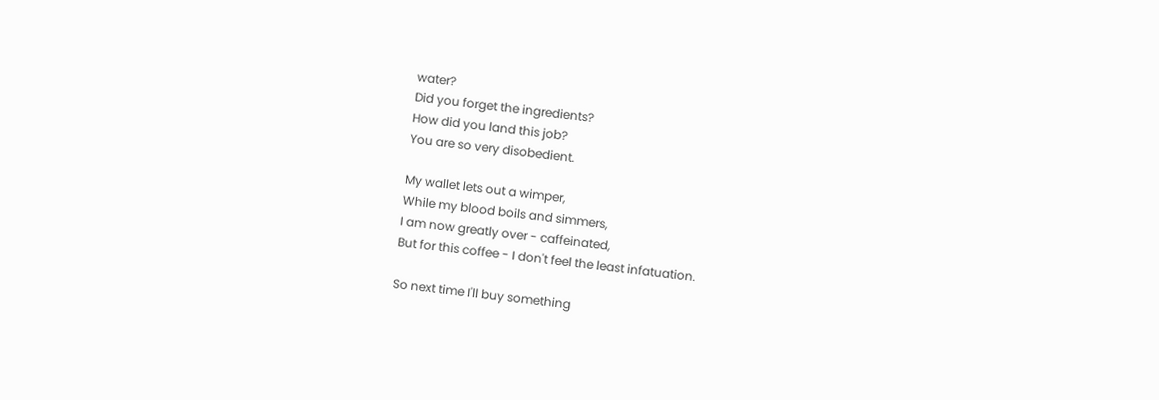water?
Did you forget the ingredients?
How did you land this job?
You are so very disobedient.

My wallet lets out a wimper,
While my blood boils and simmers,
I am now greatly over - caffeinated,
But for this coffee - I don't feel the least infatuation.

So next time I'll buy something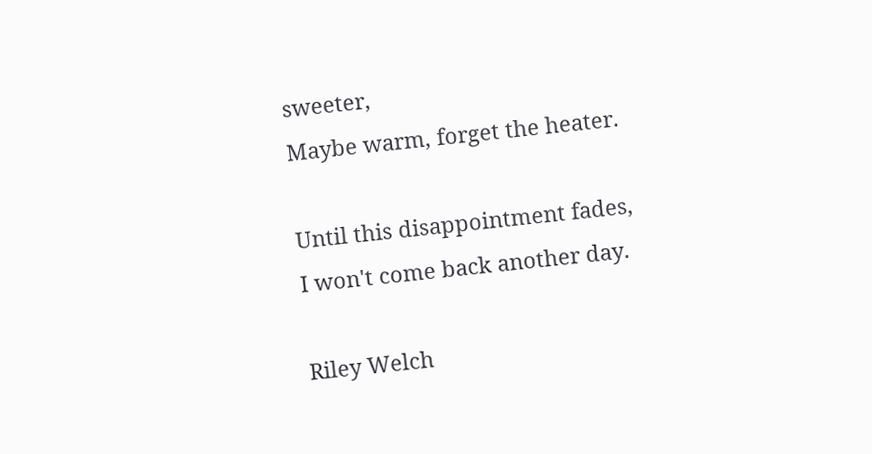sweeter,
Maybe warm, forget the heater.

Until this disappointment fades,
I won't come back another day.

Riley Welch